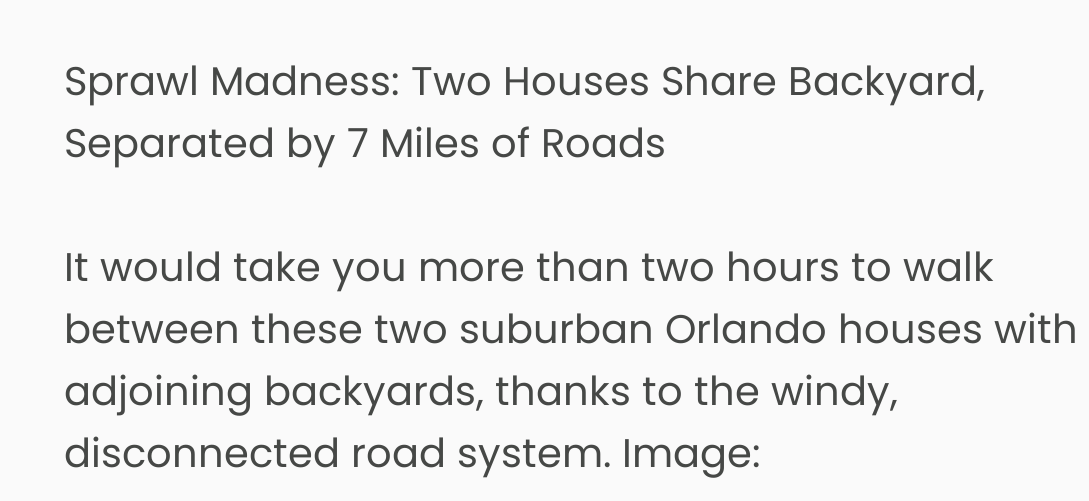Sprawl Madness: Two Houses Share Backyard, Separated by 7 Miles of Roads

It would take you more than two hours to walk between these two suburban Orlando houses with adjoining backyards, thanks to the windy, disconnected road system. Image: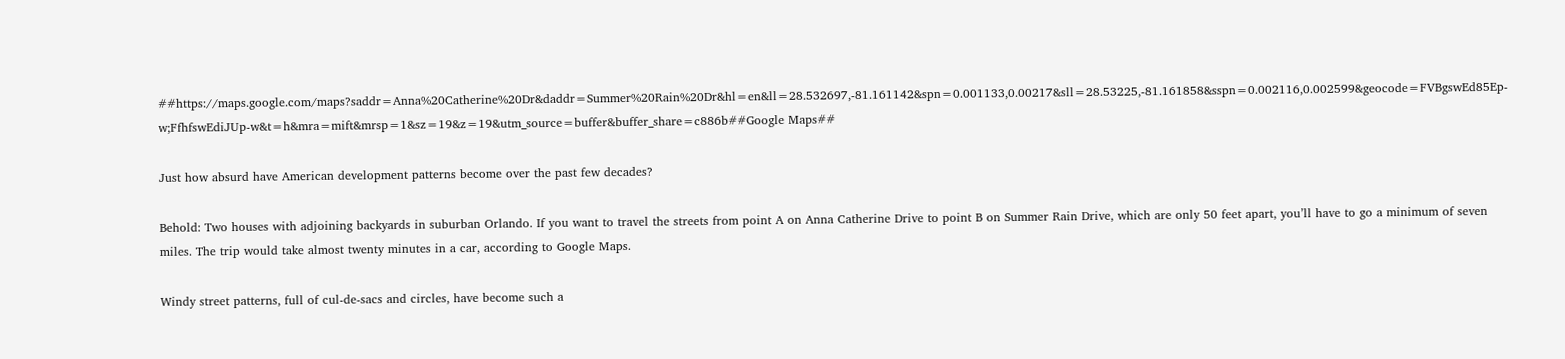##https://maps.google.com/maps?saddr=Anna%20Catherine%20Dr&daddr=Summer%20Rain%20Dr&hl=en&ll=28.532697,-81.161142&spn=0.001133,0.00217&sll=28.53225,-81.161858&sspn=0.002116,0.002599&geocode=FVBgswEd85Ep-w;FfhfswEdiJUp-w&t=h&mra=mift&mrsp=1&sz=19&z=19&utm_source=buffer&buffer_share=c886b##Google Maps##

Just how absurd have American development patterns become over the past few decades?

Behold: Two houses with adjoining backyards in suburban Orlando. If you want to travel the streets from point A on Anna Catherine Drive to point B on Summer Rain Drive, which are only 50 feet apart, you’ll have to go a minimum of seven miles. The trip would take almost twenty minutes in a car, according to Google Maps.

Windy street patterns, full of cul-de-sacs and circles, have become such a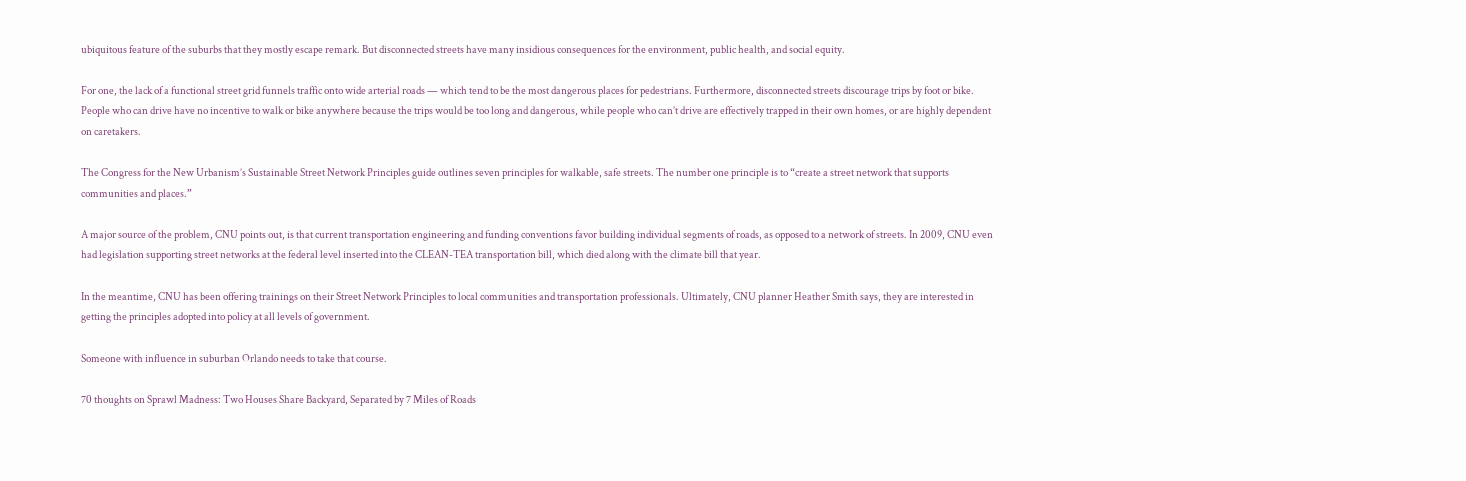ubiquitous feature of the suburbs that they mostly escape remark. But disconnected streets have many insidious consequences for the environment, public health, and social equity.

For one, the lack of a functional street grid funnels traffic onto wide arterial roads — which tend to be the most dangerous places for pedestrians. Furthermore, disconnected streets discourage trips by foot or bike. People who can drive have no incentive to walk or bike anywhere because the trips would be too long and dangerous, while people who can’t drive are effectively trapped in their own homes, or are highly dependent on caretakers.

The Congress for the New Urbanism’s Sustainable Street Network Principles guide outlines seven principles for walkable, safe streets. The number one principle is to “create a street network that supports communities and places.”

A major source of the problem, CNU points out, is that current transportation engineering and funding conventions favor building individual segments of roads, as opposed to a network of streets. In 2009, CNU even had legislation supporting street networks at the federal level inserted into the CLEAN-TEA transportation bill, which died along with the climate bill that year.

In the meantime, CNU has been offering trainings on their Street Network Principles to local communities and transportation professionals. Ultimately, CNU planner Heather Smith says, they are interested in getting the principles adopted into policy at all levels of government.

Someone with influence in suburban Orlando needs to take that course.

70 thoughts on Sprawl Madness: Two Houses Share Backyard, Separated by 7 Miles of Roads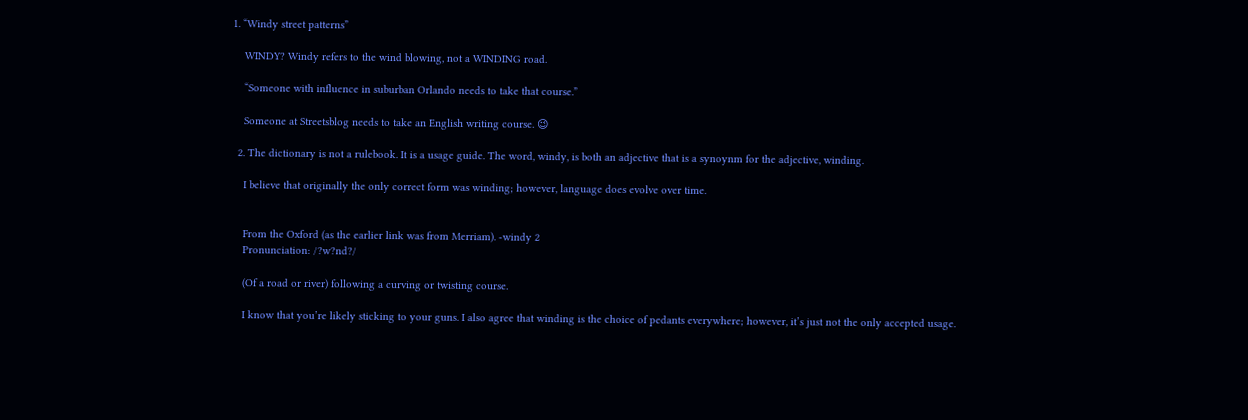1. “Windy street patterns”

    WINDY? Windy refers to the wind blowing, not a WINDING road.

    “Someone with influence in suburban Orlando needs to take that course.”

    Someone at Streetsblog needs to take an English writing course. 😉

  2. The dictionary is not a rulebook. It is a usage guide. The word, windy, is both an adjective that is a synoynm for the adjective, winding.

    I believe that originally the only correct form was winding; however, language does evolve over time.


    From the Oxford (as the earlier link was from Merriam). -windy 2
    Pronunciation: /?w?nd?/

    (Of a road or river) following a curving or twisting course.

    I know that you’re likely sticking to your guns. I also agree that winding is the choice of pedants everywhere; however, it’s just not the only accepted usage.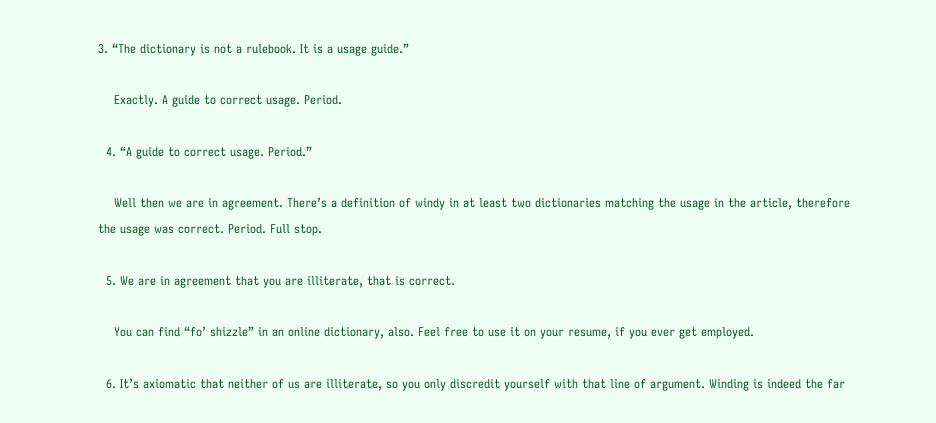3. “The dictionary is not a rulebook. It is a usage guide.”

    Exactly. A guide to correct usage. Period.

  4. “A guide to correct usage. Period.”

    Well then we are in agreement. There’s a definition of windy in at least two dictionaries matching the usage in the article, therefore the usage was correct. Period. Full stop.

  5. We are in agreement that you are illiterate, that is correct.

    You can find “fo’ shizzle” in an online dictionary, also. Feel free to use it on your resume, if you ever get employed.

  6. It’s axiomatic that neither of us are illiterate, so you only discredit yourself with that line of argument. Winding is indeed the far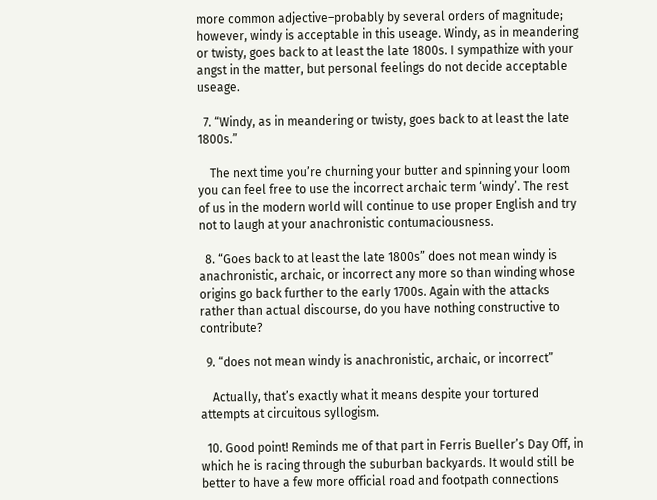more common adjective–probably by several orders of magnitude; however, windy is acceptable in this useage. Windy, as in meandering or twisty, goes back to at least the late 1800s. I sympathize with your angst in the matter, but personal feelings do not decide acceptable useage.

  7. “Windy, as in meandering or twisty, goes back to at least the late 1800s.”

    The next time you’re churning your butter and spinning your loom you can feel free to use the incorrect archaic term ‘windy’. The rest of us in the modern world will continue to use proper English and try not to laugh at your anachronistic contumaciousness.

  8. “Goes back to at least the late 1800s” does not mean windy is anachronistic, archaic, or incorrect any more so than winding whose origins go back further to the early 1700s. Again with the attacks rather than actual discourse, do you have nothing constructive to contribute?

  9. “does not mean windy is anachronistic, archaic, or incorrect”

    Actually, that’s exactly what it means despite your tortured attempts at circuitous syllogism.

  10. Good point! Reminds me of that part in Ferris Bueller’s Day Off, in which he is racing through the suburban backyards. It would still be better to have a few more official road and footpath connections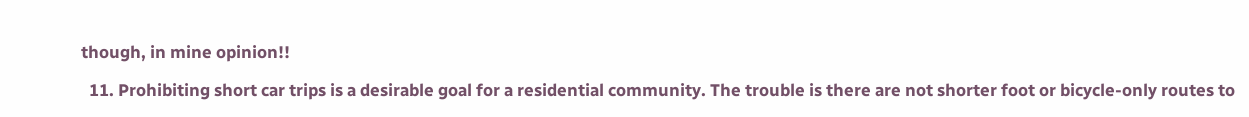though, in mine opinion!!

  11. Prohibiting short car trips is a desirable goal for a residential community. The trouble is there are not shorter foot or bicycle-only routes to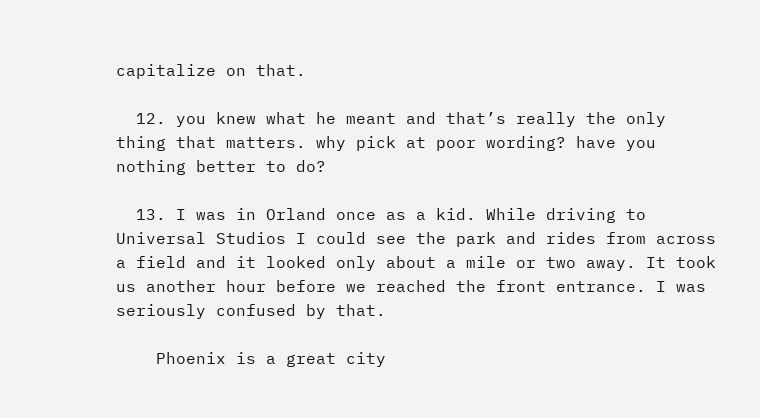capitalize on that.

  12. you knew what he meant and that’s really the only thing that matters. why pick at poor wording? have you nothing better to do?

  13. I was in Orland once as a kid. While driving to Universal Studios I could see the park and rides from across a field and it looked only about a mile or two away. It took us another hour before we reached the front entrance. I was seriously confused by that.

    Phoenix is a great city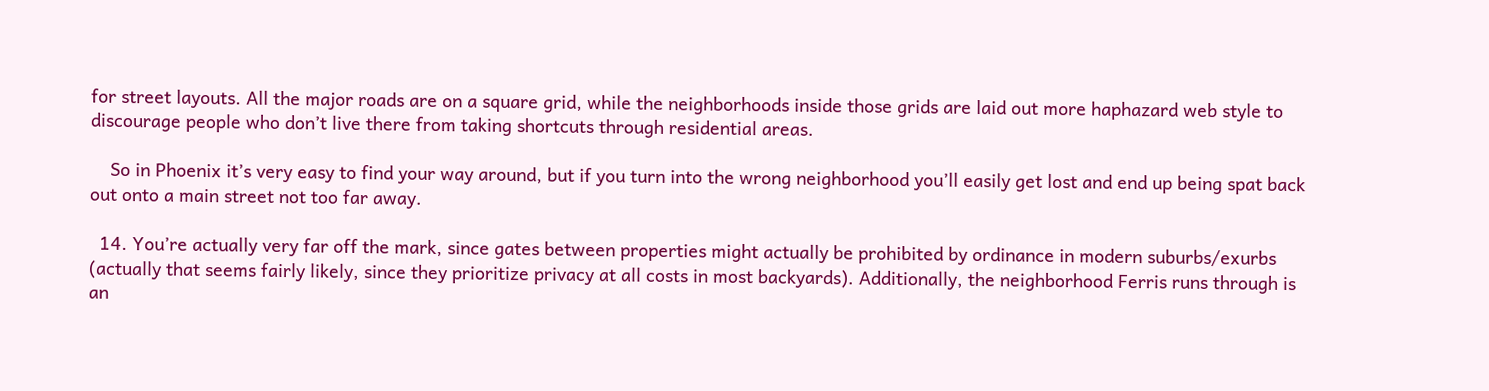for street layouts. All the major roads are on a square grid, while the neighborhoods inside those grids are laid out more haphazard web style to discourage people who don’t live there from taking shortcuts through residential areas.

    So in Phoenix it’s very easy to find your way around, but if you turn into the wrong neighborhood you’ll easily get lost and end up being spat back out onto a main street not too far away.

  14. You’re actually very far off the mark, since gates between properties might actually be prohibited by ordinance in modern suburbs/exurbs (actually that seems fairly likely, since they prioritize privacy at all costs in most backyards). Additionally, the neighborhood Ferris runs through is an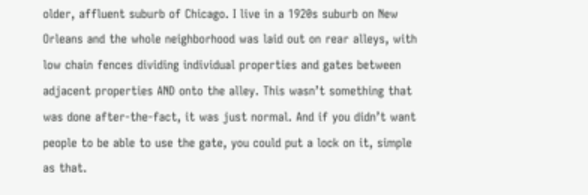older, affluent suburb of Chicago. I live in a 1920s suburb on New Orleans and the whole neighborhood was laid out on rear alleys, with low chain fences dividing individual properties and gates between adjacent properties AND onto the alley. This wasn’t something that was done after-the-fact, it was just normal. And if you didn’t want people to be able to use the gate, you could put a lock on it, simple as that.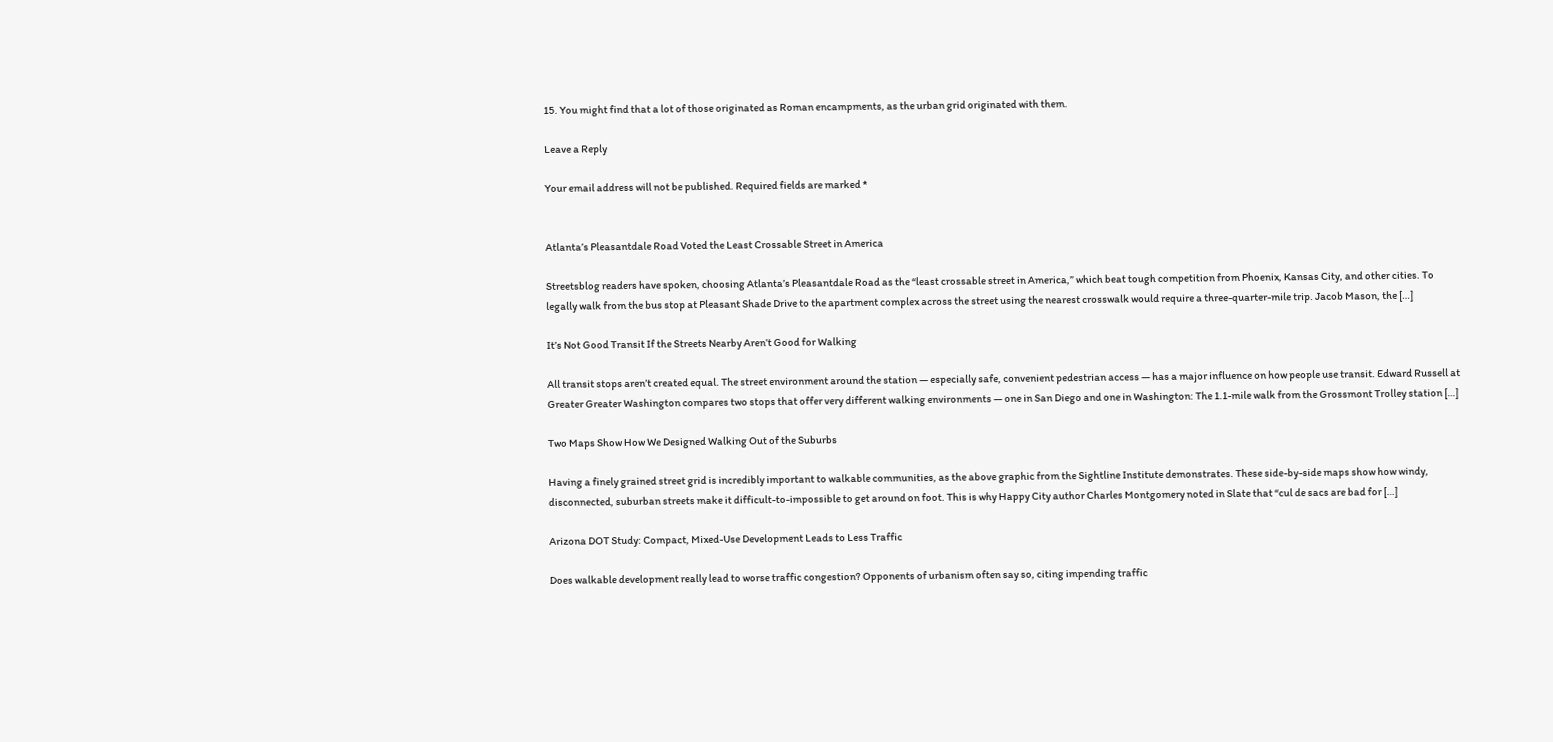15. You might find that a lot of those originated as Roman encampments, as the urban grid originated with them.

Leave a Reply

Your email address will not be published. Required fields are marked *


Atlanta’s Pleasantdale Road Voted the Least Crossable Street in America

Streetsblog readers have spoken, choosing Atlanta’s Pleasantdale Road as the “least crossable street in America,” which beat tough competition from Phoenix, Kansas City, and other cities. To legally walk from the bus stop at Pleasant Shade Drive to the apartment complex across the street using the nearest crosswalk would require a three-quarter-mile trip. Jacob Mason, the […]

It’s Not Good Transit If the Streets Nearby Aren’t Good for Walking

All transit stops aren’t created equal. The street environment around the station — especially safe, convenient pedestrian access — has a major influence on how people use transit. Edward Russell at Greater Greater Washington compares two stops that offer very different walking environments — one in San Diego and one in Washington: The 1.1-mile walk from the Grossmont Trolley station […]

Two Maps Show How We Designed Walking Out of the Suburbs

Having a finely grained street grid is incredibly important to walkable communities, as the above graphic from the Sightline Institute demonstrates. These side-by-side maps show how windy, disconnected, suburban streets make it difficult-to-impossible to get around on foot. This is why Happy City author Charles Montgomery noted in Slate that “cul de sacs are bad for […]

Arizona DOT Study: Compact, Mixed-Use Development Leads to Less Traffic

Does walkable development really lead to worse traffic congestion? Opponents of urbanism often say so, citing impending traffic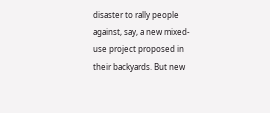disaster to rally people against, say, a new mixed-use project proposed in their backyards. But new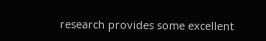research provides some excellent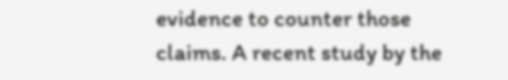evidence to counter those claims. A recent study by the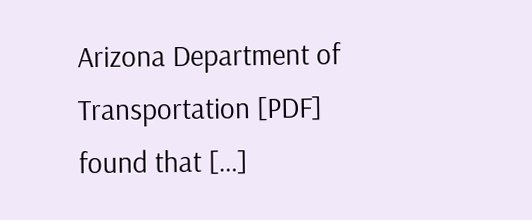Arizona Department of Transportation [PDF] found that […]